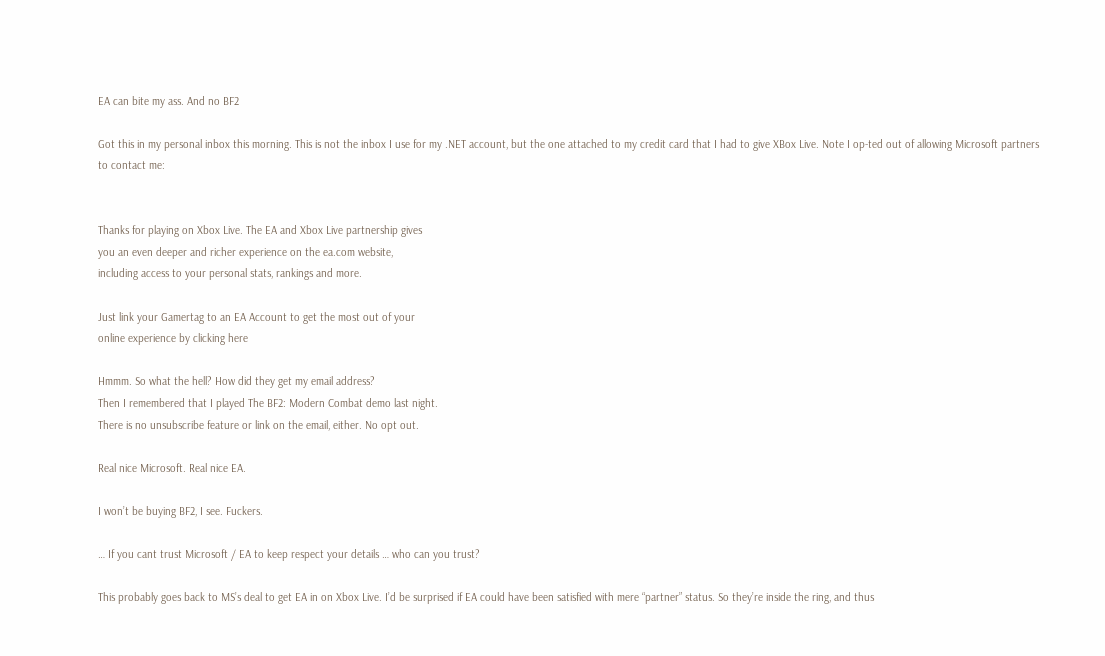EA can bite my ass. And no BF2

Got this in my personal inbox this morning. This is not the inbox I use for my .NET account, but the one attached to my credit card that I had to give XBox Live. Note I op-ted out of allowing Microsoft partners to contact me:


Thanks for playing on Xbox Live. The EA and Xbox Live partnership gives
you an even deeper and richer experience on the ea.com website,
including access to your personal stats, rankings and more.

Just link your Gamertag to an EA Account to get the most out of your
online experience by clicking here

Hmmm. So what the hell? How did they get my email address?
Then I remembered that I played The BF2: Modern Combat demo last night.
There is no unsubscribe feature or link on the email, either. No opt out.

Real nice Microsoft. Real nice EA.

I won’t be buying BF2, I see. Fuckers.

… If you cant trust Microsoft / EA to keep respect your details … who can you trust?

This probably goes back to MS’s deal to get EA in on Xbox Live. I’d be surprised if EA could have been satisfied with mere “partner” status. So they’re inside the ring, and thus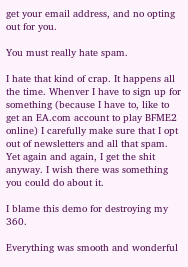get your email address, and no opting out for you.

You must really hate spam.

I hate that kind of crap. It happens all the time. Whenver I have to sign up for something (because I have to, like to get an EA.com account to play BFME2 online) I carefully make sure that I opt out of newsletters and all that spam. Yet again and again, I get the shit anyway. I wish there was something you could do about it.

I blame this demo for destroying my 360.

Everything was smooth and wonderful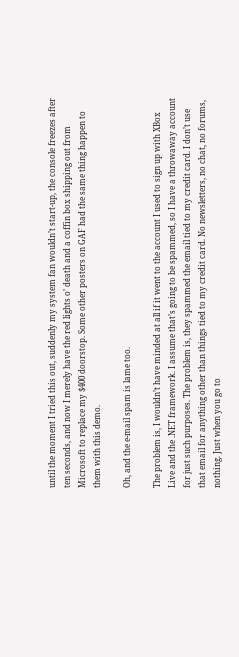until the moment I tried this out, suddenly my system fan wouldn’t start-up, the console freezes after ten seconds, and now I merely have the red lights o’ death and a coffin box shipping out from Microsoft to replace my $400 doorstop. Some other posters on GAF had the same thing happen to them with this demo.

Oh, and the e-mail spam is lame too.

The problem is, I wouldn’t have minded at all if it went to the account I used to sign up with XBox Live and the .NET framework. I assume that’s going to be spammed, so I have a throwaway account for just such purposes. The problem is, they spammed the email tied to my credit card. I don’t use that email for anything other than things tied to my credit card. No newsletters, no chat, no forums, nothing. Just when you go to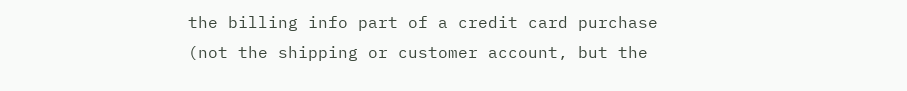the billing info part of a credit card purchase (not the shipping or customer account, but the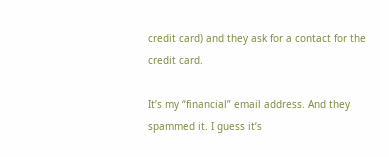credit card) and they ask for a contact for the credit card.

It’s my “financial” email address. And they spammed it. I guess it’s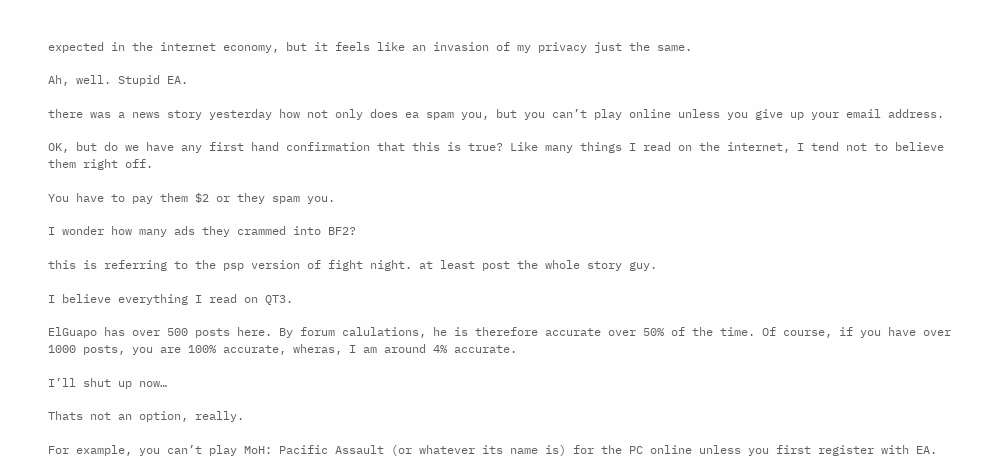expected in the internet economy, but it feels like an invasion of my privacy just the same.

Ah, well. Stupid EA.

there was a news story yesterday how not only does ea spam you, but you can’t play online unless you give up your email address.

OK, but do we have any first hand confirmation that this is true? Like many things I read on the internet, I tend not to believe them right off.

You have to pay them $2 or they spam you.

I wonder how many ads they crammed into BF2?

this is referring to the psp version of fight night. at least post the whole story guy.

I believe everything I read on QT3.

ElGuapo has over 500 posts here. By forum calulations, he is therefore accurate over 50% of the time. Of course, if you have over 1000 posts, you are 100% accurate, wheras, I am around 4% accurate.

I’ll shut up now…

Thats not an option, really.

For example, you can’t play MoH: Pacific Assault (or whatever its name is) for the PC online unless you first register with EA.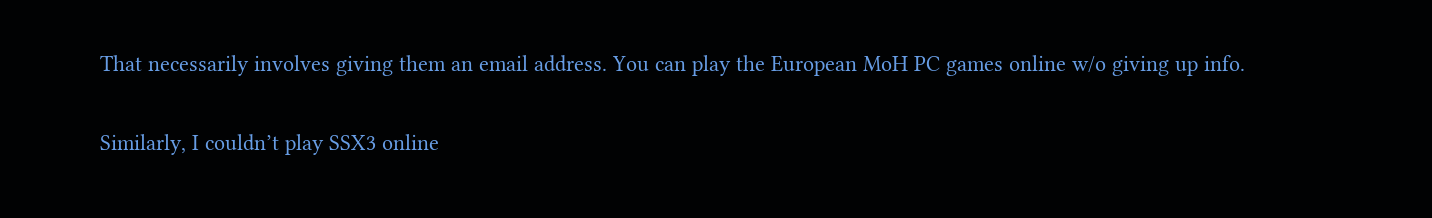That necessarily involves giving them an email address. You can play the European MoH PC games online w/o giving up info.

Similarly, I couldn’t play SSX3 online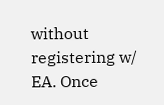without registering w/ EA. Once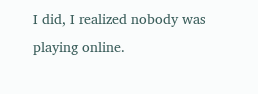I did, I realized nobody was playing online.